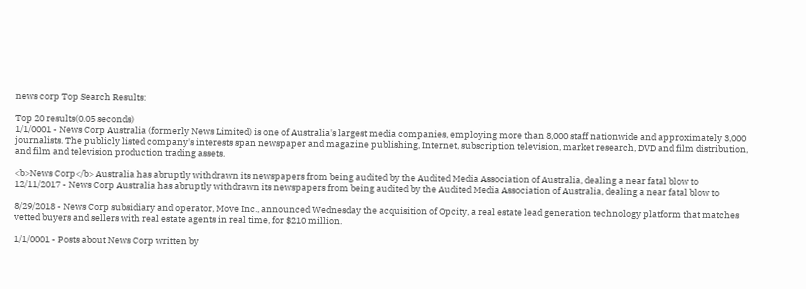news corp Top Search Results:

Top 20 results(0.05 seconds)
1/1/0001 - News Corp Australia (formerly News Limited) is one of Australia's largest media companies, employing more than 8,000 staff nationwide and approximately 3,000 journalists. The publicly listed company's interests span newspaper and magazine publishing, Internet, subscription television, market research, DVD and film distribution, and film and television production trading assets.

<b>News Corp</b> Australia has abruptly withdrawn its newspapers from being audited by the Audited Media Association of Australia, dealing a near fatal blow to
12/11/2017 - News Corp Australia has abruptly withdrawn its newspapers from being audited by the Audited Media Association of Australia, dealing a near fatal blow to

8/29/2018 - News Corp subsidiary and operator, Move Inc., announced Wednesday the acquisition of Opcity, a real estate lead generation technology platform that matches vetted buyers and sellers with real estate agents in real time, for $210 million.

1/1/0001 - Posts about News Corp written by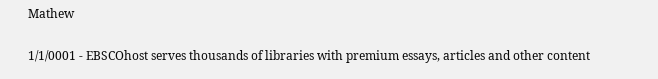Mathew

1/1/0001 - EBSCOhost serves thousands of libraries with premium essays, articles and other content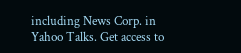including News Corp. in Yahoo Talks. Get access to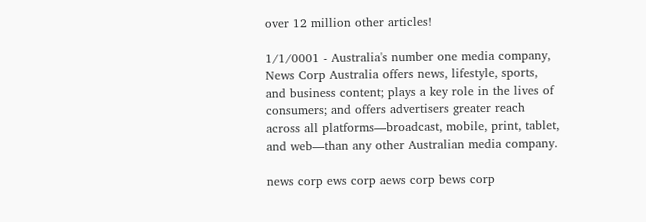over 12 million other articles!

1/1/0001 - Australia's number one media company, News Corp Australia offers news, lifestyle, sports, and business content; plays a key role in the lives of consumers; and offers advertisers greater reach across all platforms—broadcast, mobile, print, tablet, and web—than any other Australian media company.

news corp ews corp aews corp bews corp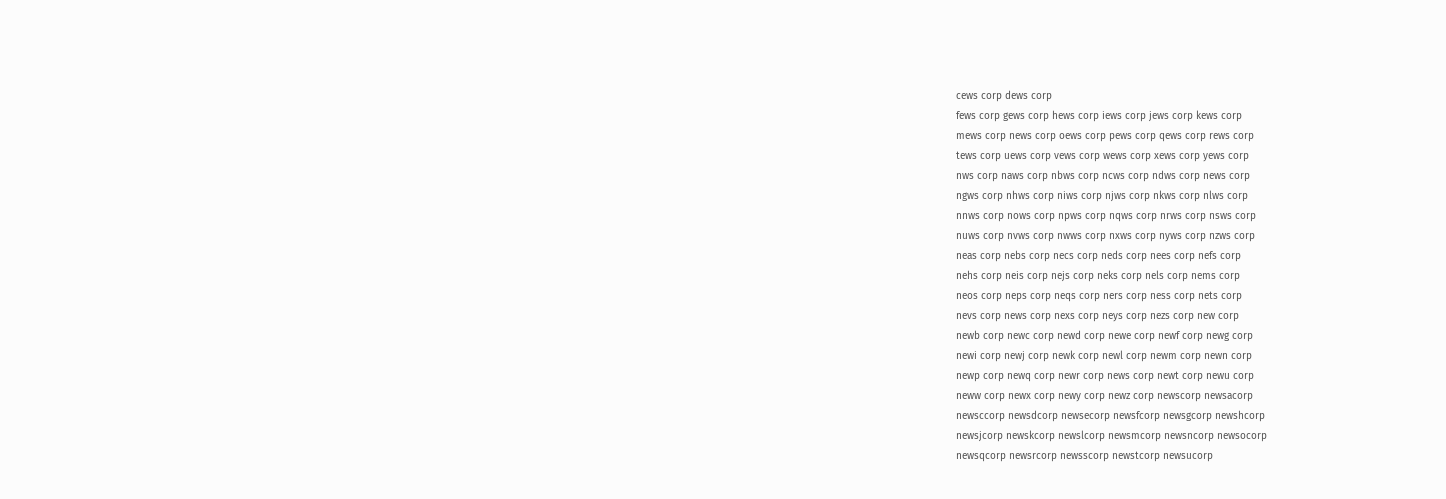cews corp dews corp
fews corp gews corp hews corp iews corp jews corp kews corp
mews corp news corp oews corp pews corp qews corp rews corp
tews corp uews corp vews corp wews corp xews corp yews corp
nws corp naws corp nbws corp ncws corp ndws corp news corp
ngws corp nhws corp niws corp njws corp nkws corp nlws corp
nnws corp nows corp npws corp nqws corp nrws corp nsws corp
nuws corp nvws corp nwws corp nxws corp nyws corp nzws corp
neas corp nebs corp necs corp neds corp nees corp nefs corp
nehs corp neis corp nejs corp neks corp nels corp nems corp
neos corp neps corp neqs corp ners corp ness corp nets corp
nevs corp news corp nexs corp neys corp nezs corp new corp
newb corp newc corp newd corp newe corp newf corp newg corp
newi corp newj corp newk corp newl corp newm corp newn corp
newp corp newq corp newr corp news corp newt corp newu corp
neww corp newx corp newy corp newz corp newscorp newsacorp
newsccorp newsdcorp newsecorp newsfcorp newsgcorp newshcorp
newsjcorp newskcorp newslcorp newsmcorp newsncorp newsocorp
newsqcorp newsrcorp newsscorp newstcorp newsucorp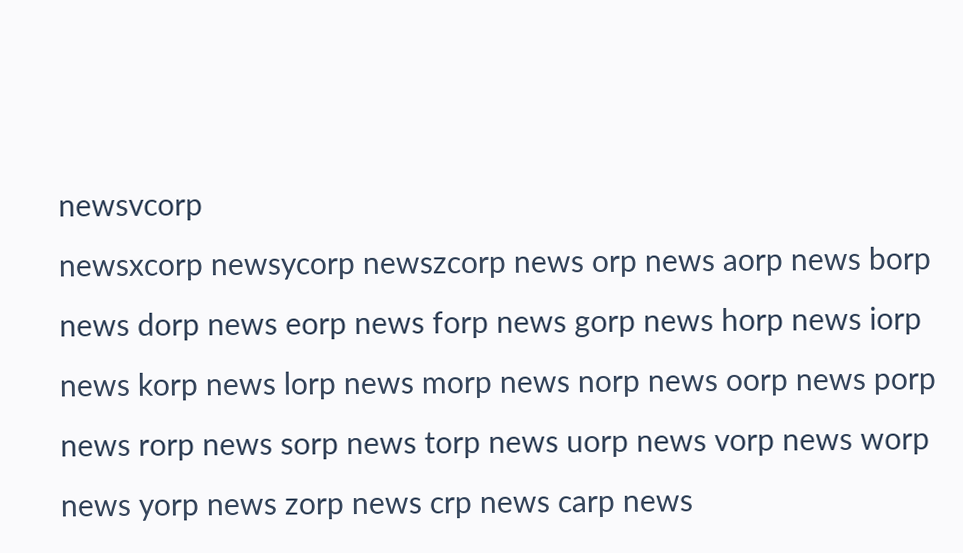newsvcorp
newsxcorp newsycorp newszcorp news orp news aorp news borp
news dorp news eorp news forp news gorp news horp news iorp
news korp news lorp news morp news norp news oorp news porp
news rorp news sorp news torp news uorp news vorp news worp
news yorp news zorp news crp news carp news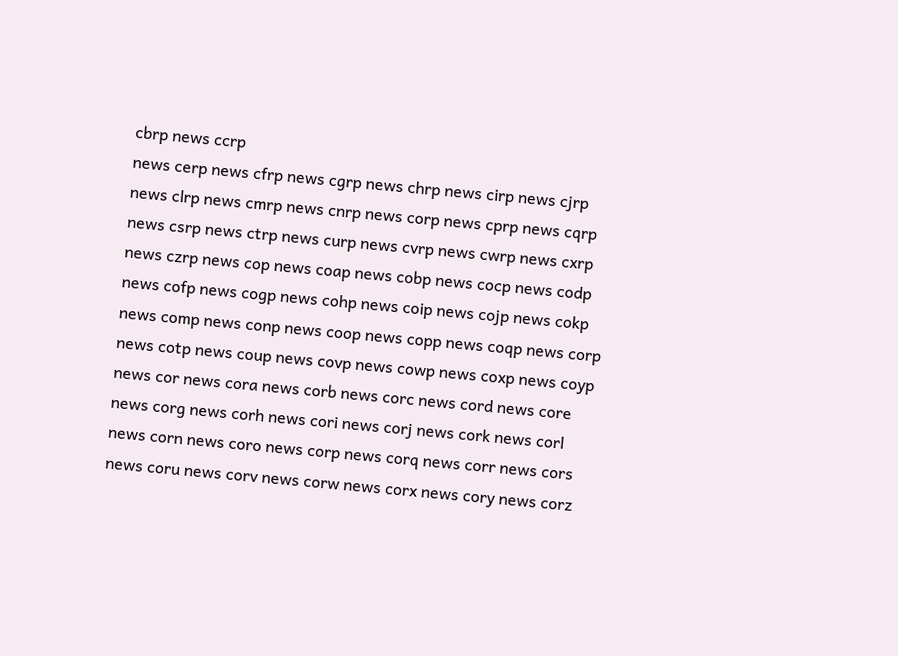cbrp news ccrp
news cerp news cfrp news cgrp news chrp news cirp news cjrp
news clrp news cmrp news cnrp news corp news cprp news cqrp
news csrp news ctrp news curp news cvrp news cwrp news cxrp
news czrp news cop news coap news cobp news cocp news codp
news cofp news cogp news cohp news coip news cojp news cokp
news comp news conp news coop news copp news coqp news corp
news cotp news coup news covp news cowp news coxp news coyp
news cor news cora news corb news corc news cord news core
news corg news corh news cori news corj news cork news corl
news corn news coro news corp news corq news corr news cors
news coru news corv news corw news corx news cory news corz